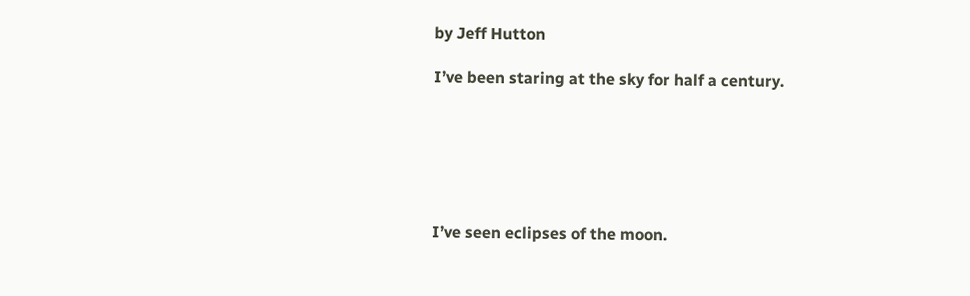by Jeff Hutton

I’ve been staring at the sky for half a century.






I’ve seen eclipses of the moon.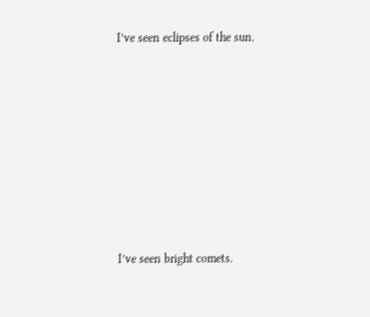I’ve seen eclipses of the sun.








I’ve seen bright comets.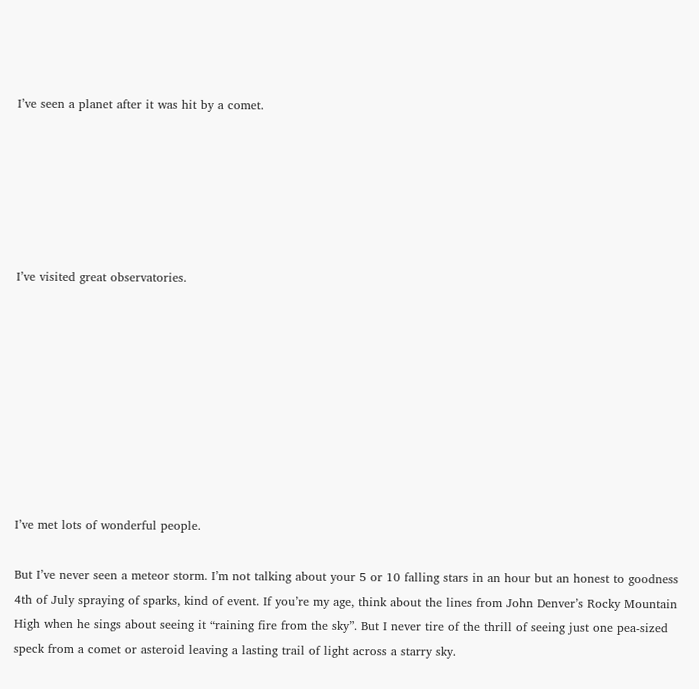I’ve seen a planet after it was hit by a comet.






I’ve visited great observatories.









I’ve met lots of wonderful people.

But I’ve never seen a meteor storm. I’m not talking about your 5 or 10 falling stars in an hour but an honest to goodness 4th of July spraying of sparks, kind of event. If you’re my age, think about the lines from John Denver’s Rocky Mountain High when he sings about seeing it “raining fire from the sky”. But I never tire of the thrill of seeing just one pea-sized speck from a comet or asteroid leaving a lasting trail of light across a starry sky.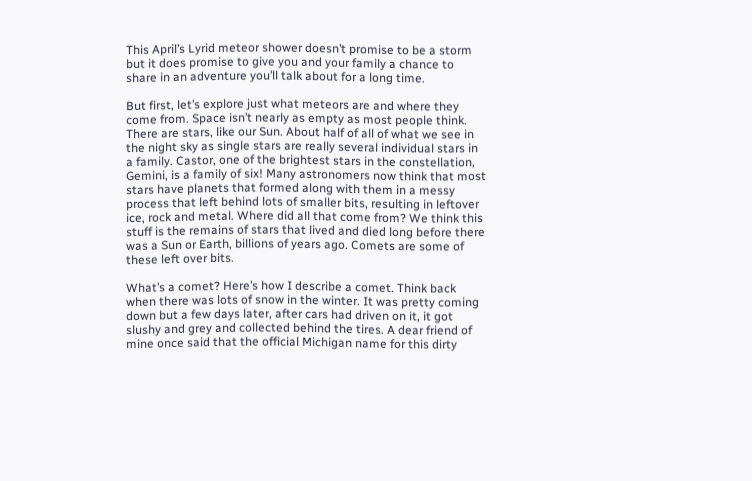This April’s Lyrid meteor shower doesn’t promise to be a storm but it does promise to give you and your family a chance to share in an adventure you’ll talk about for a long time.

But first, let’s explore just what meteors are and where they come from. Space isn’t nearly as empty as most people think. There are stars, like our Sun. About half of all of what we see in the night sky as single stars are really several individual stars in a family. Castor, one of the brightest stars in the constellation, Gemini, is a family of six! Many astronomers now think that most stars have planets that formed along with them in a messy process that left behind lots of smaller bits, resulting in leftover ice, rock and metal. Where did all that come from? We think this stuff is the remains of stars that lived and died long before there was a Sun or Earth, billions of years ago. Comets are some of these left over bits.

What’s a comet? Here’s how I describe a comet. Think back when there was lots of snow in the winter. It was pretty coming down but a few days later, after cars had driven on it, it got slushy and grey and collected behind the tires. A dear friend of mine once said that the official Michigan name for this dirty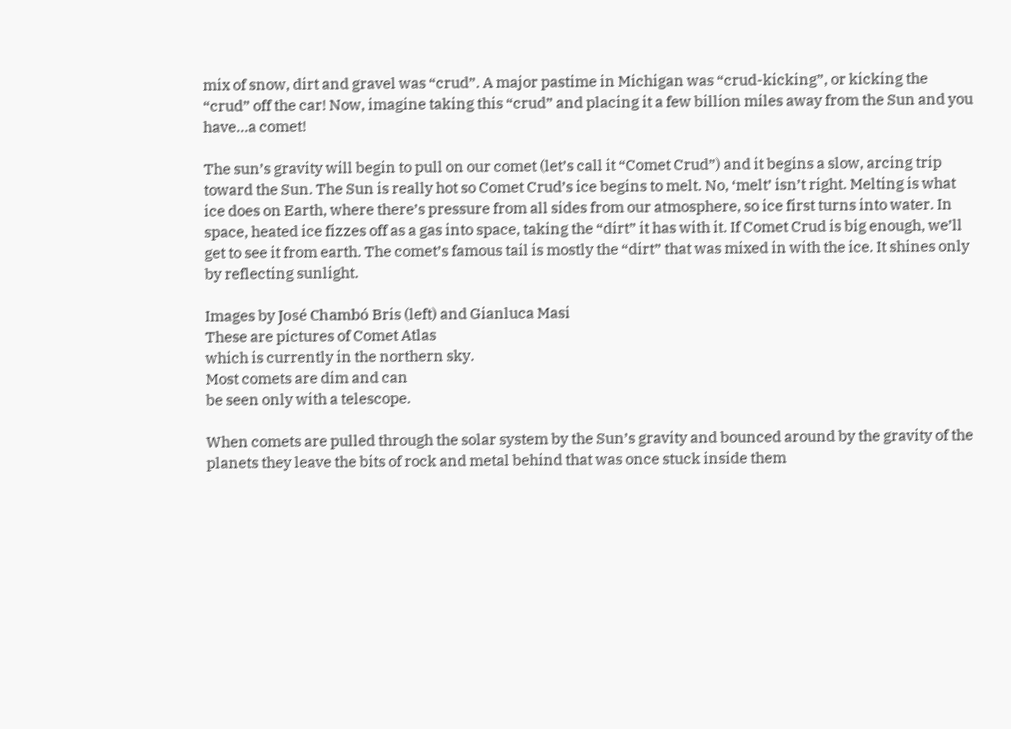mix of snow, dirt and gravel was “crud”. A major pastime in Michigan was “crud-kicking”, or kicking the “crud” off the car! Now, imagine taking this “crud” and placing it a few billion miles away from the Sun and you have…a comet!

The sun’s gravity will begin to pull on our comet (let’s call it “Comet Crud”) and it begins a slow, arcing trip toward the Sun. The Sun is really hot so Comet Crud’s ice begins to melt. No, ‘melt’ isn’t right. Melting is what ice does on Earth, where there’s pressure from all sides from our atmosphere, so ice first turns into water. In space, heated ice fizzes off as a gas into space, taking the “dirt” it has with it. If Comet Crud is big enough, we’ll get to see it from earth. The comet’s famous tail is mostly the “dirt” that was mixed in with the ice. It shines only by reflecting sunlight.

Images by José Chambó Bris (left) and Gianluca Masi
These are pictures of Comet Atlas
which is currently in the northern sky.
Most comets are dim and can
be seen only with a telescope.

When comets are pulled through the solar system by the Sun’s gravity and bounced around by the gravity of the planets they leave the bits of rock and metal behind that was once stuck inside them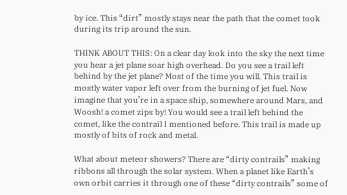by ice. This “dirt” mostly stays near the path that the comet took during its trip around the sun.

THINK ABOUT THIS: On a clear day look into the sky the next time you hear a jet plane soar high overhead. Do you see a trail left behind by the jet plane? Most of the time you will. This trail is mostly water vapor left over from the burning of jet fuel. Now imagine that you’re in a space ship, somewhere around Mars, and Woosh! a comet zips by! You would see a trail left behind the comet, like the contrail I mentioned before. This trail is made up mostly of bits of rock and metal.

What about meteor showers? There are “dirty contrails” making ribbons all through the solar system. When a planet like Earth’s own orbit carries it through one of these “dirty contrails” some of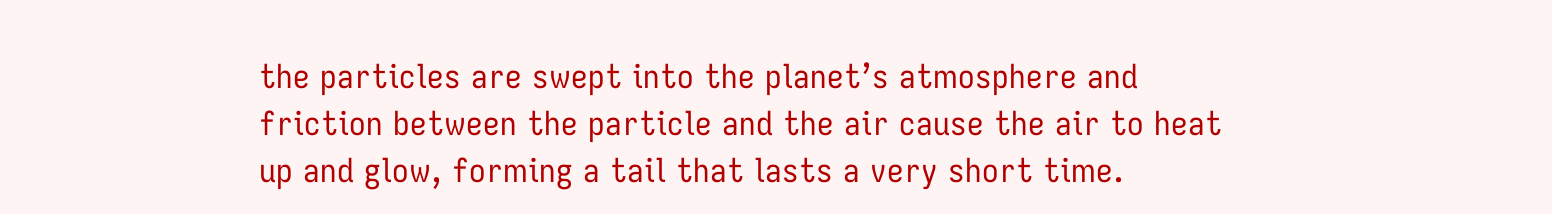the particles are swept into the planet’s atmosphere and friction between the particle and the air cause the air to heat up and glow, forming a tail that lasts a very short time.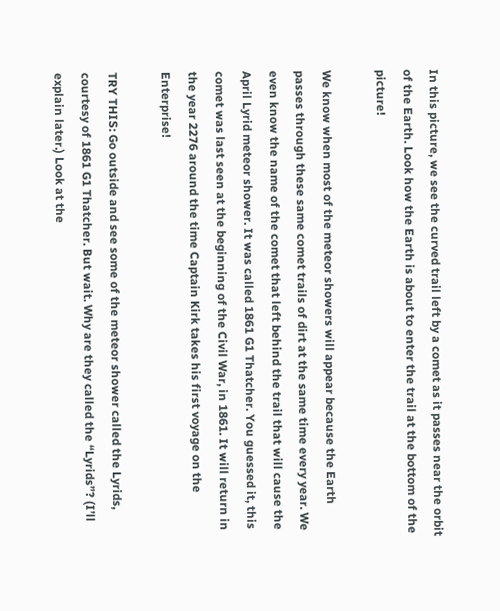In this picture, we see the curved trail left by a comet as it passes near the orbit of the Earth. Look how the Earth is about to enter the trail at the bottom of the picture!

We know when most of the meteor showers will appear because the Earth passes through these same comet trails of dirt at the same time every year. We even know the name of the comet that left behind the trail that will cause the April Lyrid meteor shower. It was called 1861 G1 Thatcher. You guessed it, this comet was last seen at the beginning of the Civil War, in 1861. It will return in the year 2276 around the time Captain Kirk takes his first voyage on the Enterprise!

TRY THIS: Go outside and see some of the meteor shower called the Lyrids, courtesy of 1861 G1 Thatcher. But wait. Why are they called the “Lyrids”? (I’ll explain later.) Look at the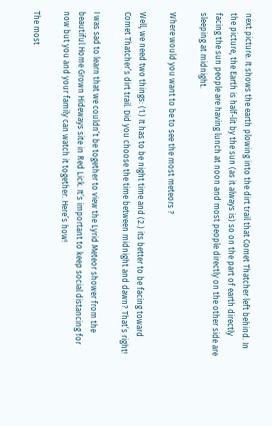next picture. It shows the earth plowing into the dirt trail that Comet Thatcher left behind. In the picture, the Earth is half-lit by the sun (as it always is) so on the part of earth directly facing the sun people are having lunch at noon and most people directly on the other side are sleeping at midnight.

Where would you want to be to see the most meteors ?

Well, we need two things: (1.) It has to be night time and (2.) its better to be facing toward Comet Thatcher’s dirt trail. Did you choose the time between midnight and dawn? That’s right!

I was sad to learn that we couldn’t be together to view the Lyrid Meteor shower from the beautiful Home Grown Hideways site in Red Lick. It’s important to keep social distancing for now but you and your family can watch it together. Here’s how!

The most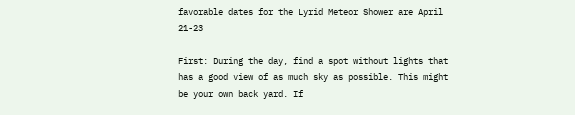favorable dates for the Lyrid Meteor Shower are April 21-23

First: During the day, find a spot without lights that has a good view of as much sky as possible. This might be your own back yard. If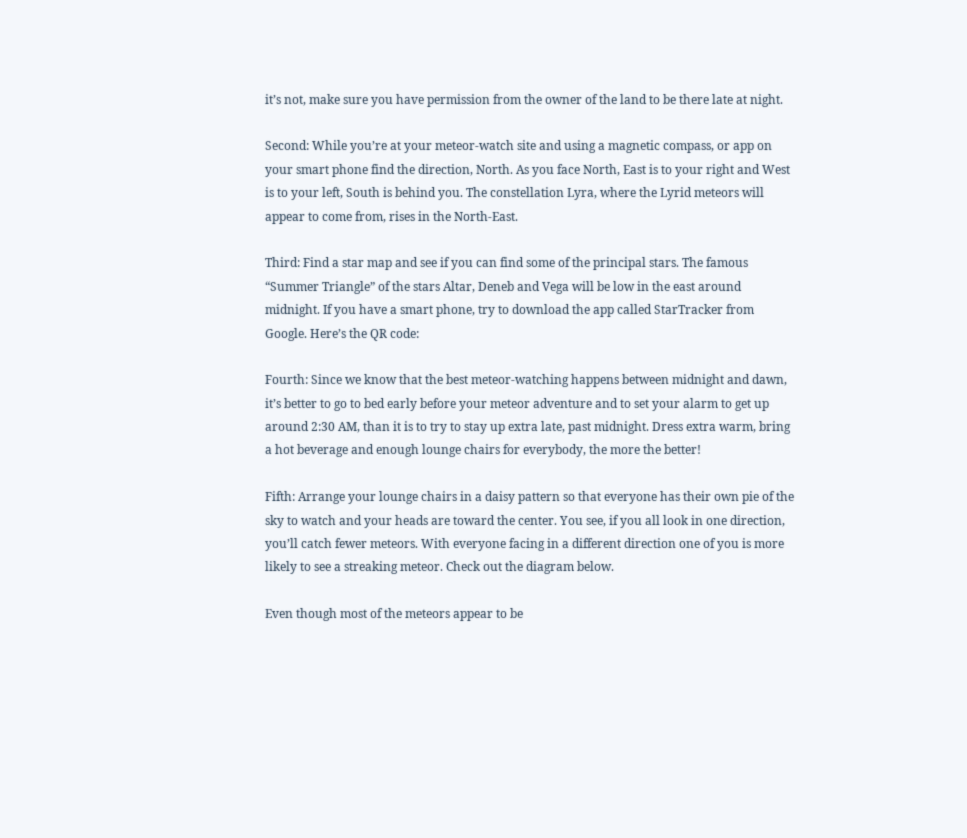it’s not, make sure you have permission from the owner of the land to be there late at night.

Second: While you’re at your meteor-watch site and using a magnetic compass, or app on your smart phone find the direction, North. As you face North, East is to your right and West is to your left, South is behind you. The constellation Lyra, where the Lyrid meteors will appear to come from, rises in the North-East.

Third: Find a star map and see if you can find some of the principal stars. The famous “Summer Triangle” of the stars Altar, Deneb and Vega will be low in the east around midnight. If you have a smart phone, try to download the app called StarTracker from Google. Here’s the QR code:

Fourth: Since we know that the best meteor-watching happens between midnight and dawn, it’s better to go to bed early before your meteor adventure and to set your alarm to get up around 2:30 AM, than it is to try to stay up extra late, past midnight. Dress extra warm, bring a hot beverage and enough lounge chairs for everybody, the more the better!

Fifth: Arrange your lounge chairs in a daisy pattern so that everyone has their own pie of the sky to watch and your heads are toward the center. You see, if you all look in one direction, you’ll catch fewer meteors. With everyone facing in a different direction one of you is more likely to see a streaking meteor. Check out the diagram below.

Even though most of the meteors appear to be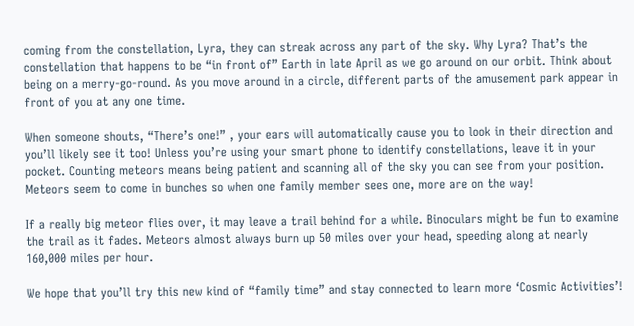coming from the constellation, Lyra, they can streak across any part of the sky. Why Lyra? That’s the constellation that happens to be “in front of” Earth in late April as we go around on our orbit. Think about being on a merry-go-round. As you move around in a circle, different parts of the amusement park appear in front of you at any one time.

When someone shouts, “There’s one!” , your ears will automatically cause you to look in their direction and you’ll likely see it too! Unless you’re using your smart phone to identify constellations, leave it in your pocket. Counting meteors means being patient and scanning all of the sky you can see from your position. Meteors seem to come in bunches so when one family member sees one, more are on the way!

If a really big meteor flies over, it may leave a trail behind for a while. Binoculars might be fun to examine the trail as it fades. Meteors almost always burn up 50 miles over your head, speeding along at nearly 160,000 miles per hour.

We hope that you’ll try this new kind of “family time” and stay connected to learn more ‘Cosmic Activities’!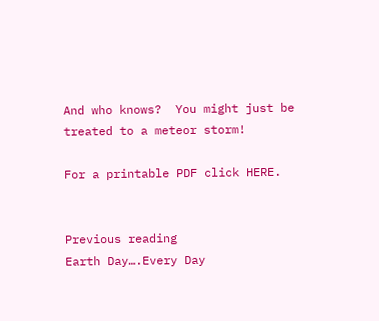And who knows?  You might just be treated to a meteor storm!

For a printable PDF click HERE.


Previous reading
Earth Day….Every Day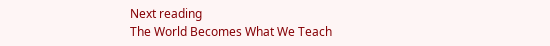Next reading
The World Becomes What We Teach